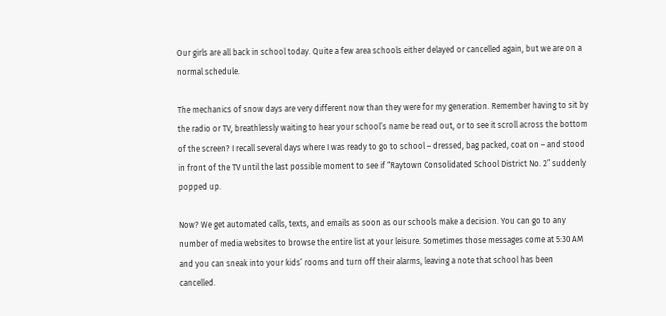Our girls are all back in school today. Quite a few area schools either delayed or cancelled again, but we are on a normal schedule.

The mechanics of snow days are very different now than they were for my generation. Remember having to sit by the radio or TV, breathlessly waiting to hear your school’s name be read out, or to see it scroll across the bottom of the screen? I recall several days where I was ready to go to school – dressed, bag packed, coat on – and stood in front of the TV until the last possible moment to see if “Raytown Consolidated School District No. 2” suddenly popped up.

Now? We get automated calls, texts, and emails as soon as our schools make a decision. You can go to any number of media websites to browse the entire list at your leisure. Sometimes those messages come at 5:30 AM and you can sneak into your kids’ rooms and turn off their alarms, leaving a note that school has been cancelled.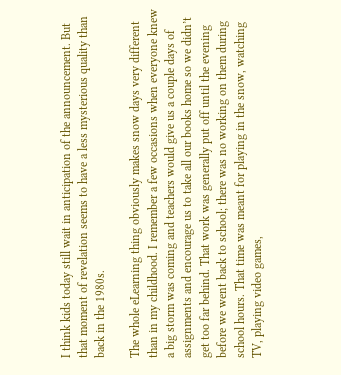I think kids today still wait in anticipation of the announcement. But that moment of revelation seems to have a less mysterious quality than back in the 1980s.

The whole eLearning thing obviously makes snow days very different than in my childhood. I remember a few occasions when everyone knew a big storm was coming and teachers would give us a couple days of assignments and encourage us to take all our books home so we didn’t get too far behind. That work was generally put off until the evening before we went back to school; there was no working on them during school hours. That time was meant for playing in the snow, watching TV, playing video games,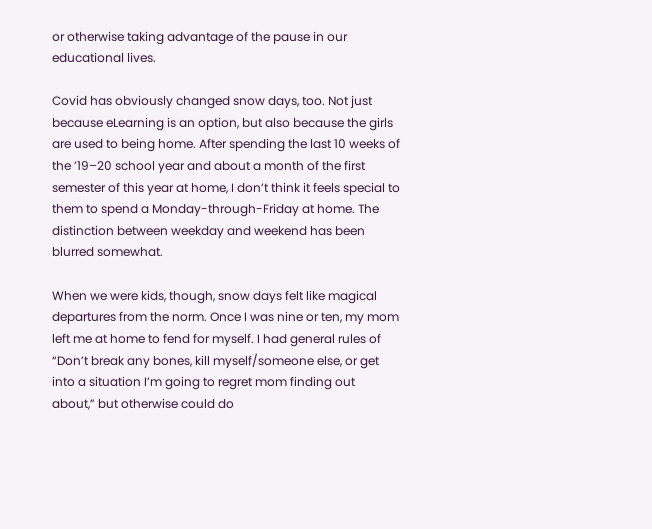or otherwise taking advantage of the pause in our educational lives.

Covid has obviously changed snow days, too. Not just because eLearning is an option, but also because the girls are used to being home. After spending the last 10 weeks of the ’19–20 school year and about a month of the first semester of this year at home, I don’t think it feels special to them to spend a Monday-through-Friday at home. The distinction between weekday and weekend has been blurred somewhat.

When we were kids, though, snow days felt like magical departures from the norm. Once I was nine or ten, my mom left me at home to fend for myself. I had general rules of “Don’t break any bones, kill myself/someone else, or get into a situation I’m going to regret mom finding out about,” but otherwise could do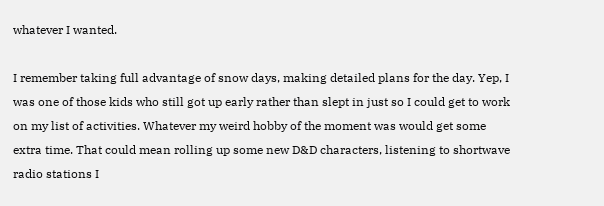whatever I wanted.

I remember taking full advantage of snow days, making detailed plans for the day. Yep, I was one of those kids who still got up early rather than slept in just so I could get to work on my list of activities. Whatever my weird hobby of the moment was would get some extra time. That could mean rolling up some new D&D characters, listening to shortwave radio stations I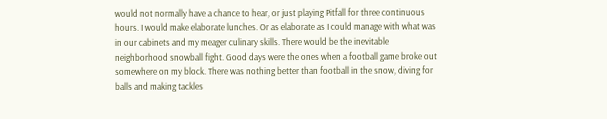would not normally have a chance to hear, or just playing Pitfall for three continuous hours. I would make elaborate lunches. Or as elaborate as I could manage with what was in our cabinets and my meager culinary skills. There would be the inevitable neighborhood snowball fight. Good days were the ones when a football game broke out somewhere on my block. There was nothing better than football in the snow, diving for balls and making tackles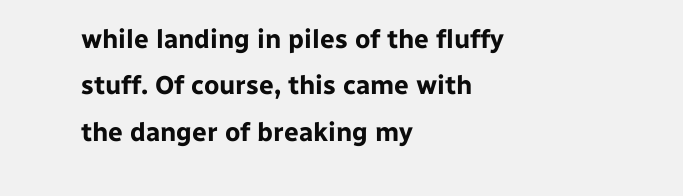while landing in piles of the fluffy stuff. Of course, this came with the danger of breaking my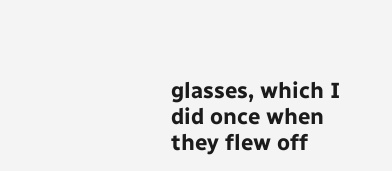glasses, which I did once when they flew off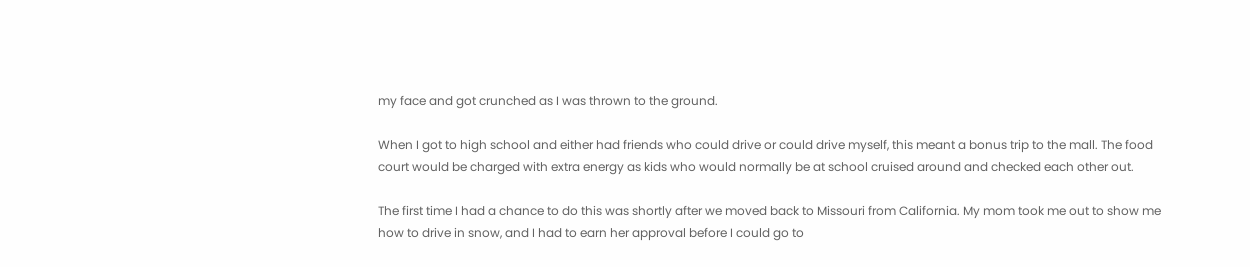my face and got crunched as I was thrown to the ground.

When I got to high school and either had friends who could drive or could drive myself, this meant a bonus trip to the mall. The food court would be charged with extra energy as kids who would normally be at school cruised around and checked each other out.

The first time I had a chance to do this was shortly after we moved back to Missouri from California. My mom took me out to show me how to drive in snow, and I had to earn her approval before I could go to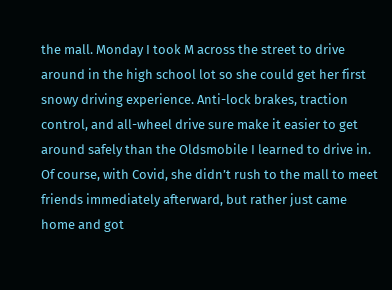the mall. Monday I took M across the street to drive around in the high school lot so she could get her first snowy driving experience. Anti-lock brakes, traction control, and all-wheel drive sure make it easier to get around safely than the Oldsmobile I learned to drive in. Of course, with Covid, she didn’t rush to the mall to meet friends immediately afterward, but rather just came home and got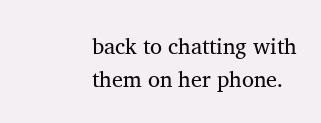back to chatting with them on her phone.